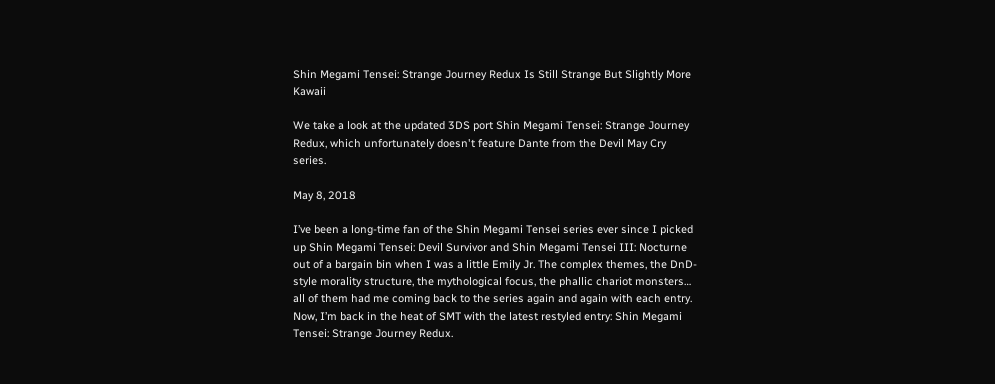Shin Megami Tensei: Strange Journey Redux Is Still Strange But Slightly More Kawaii

We take a look at the updated 3DS port Shin Megami Tensei: Strange Journey Redux, which unfortunately doesn't feature Dante from the Devil May Cry series.

May 8, 2018

I’ve been a long-time fan of the Shin Megami Tensei series ever since I picked up Shin Megami Tensei: Devil Survivor and Shin Megami Tensei III: Nocturne out of a bargain bin when I was a little Emily Jr. The complex themes, the DnD-style morality structure, the mythological focus, the phallic chariot monsters… all of them had me coming back to the series again and again with each entry. Now, I’m back in the heat of SMT with the latest restyled entry: Shin Megami Tensei: Strange Journey Redux.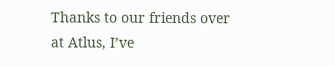Thanks to our friends over at Atlus, I’ve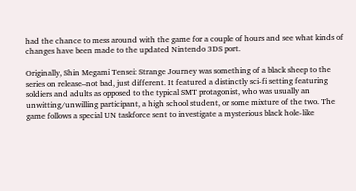had the chance to mess around with the game for a couple of hours and see what kinds of changes have been made to the updated Nintendo 3DS port.

Originally, Shin Megami Tensei: Strange Journey was something of a black sheep to the series on release–not bad, just different. It featured a distinctly sci-fi setting featuring soldiers and adults as opposed to the typical SMT protagonist, who was usually an unwitting/unwilling participant, a high school student, or some mixture of the two. The game follows a special UN taskforce sent to investigate a mysterious black hole-like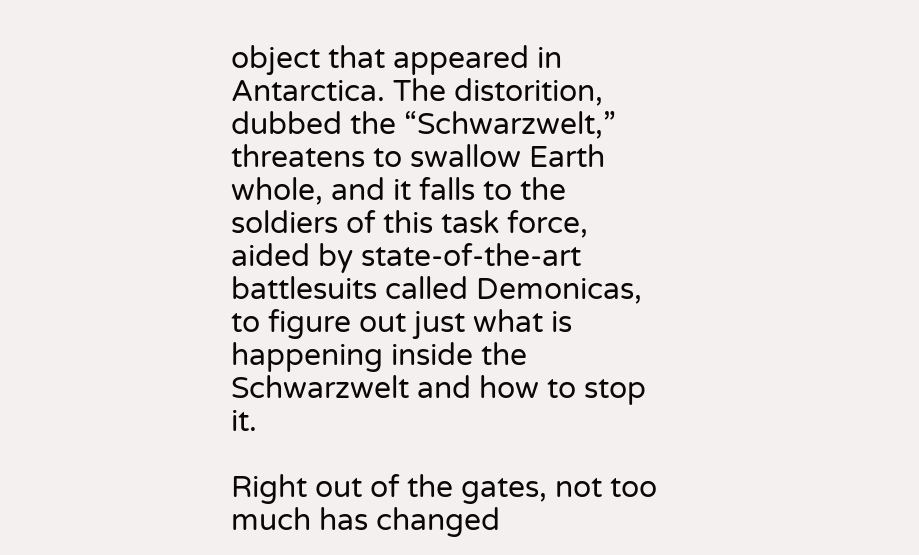object that appeared in Antarctica. The distorition, dubbed the “Schwarzwelt,” threatens to swallow Earth whole, and it falls to the soldiers of this task force, aided by state-of-the-art battlesuits called Demonicas, to figure out just what is happening inside the Schwarzwelt and how to stop it.

Right out of the gates, not too much has changed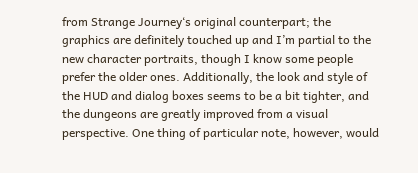from Strange Journey‘s original counterpart; the graphics are definitely touched up and I’m partial to the new character portraits, though I know some people prefer the older ones. Additionally, the look and style of the HUD and dialog boxes seems to be a bit tighter, and the dungeons are greatly improved from a visual perspective. One thing of particular note, however, would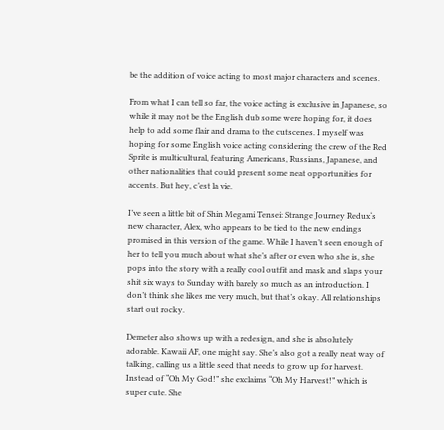be the addition of voice acting to most major characters and scenes.

From what I can tell so far, the voice acting is exclusive in Japanese, so while it may not be the English dub some were hoping for, it does help to add some flair and drama to the cutscenes. I myself was hoping for some English voice acting considering the crew of the Red Sprite is multicultural, featuring Americans, Russians, Japanese, and other nationalities that could present some neat opportunities for accents. But hey, c’est la vie.

I’ve seen a little bit of Shin Megami Tensei: Strange Journey Redux‘s new character, Alex, who appears to be tied to the new endings promised in this version of the game. While I haven’t seen enough of her to tell you much about what she’s after or even who she is, she pops into the story with a really cool outfit and mask and slaps your shit six ways to Sunday with barely so much as an introduction. I don’t think she likes me very much, but that’s okay. All relationships start out rocky.

Demeter also shows up with a redesign, and she is absolutely adorable. Kawaii AF, one might say. She’s also got a really neat way of talking, calling us a little seed that needs to grow up for harvest. Instead of “Oh My God!” she exclaims “Oh My Harvest!” which is super cute. She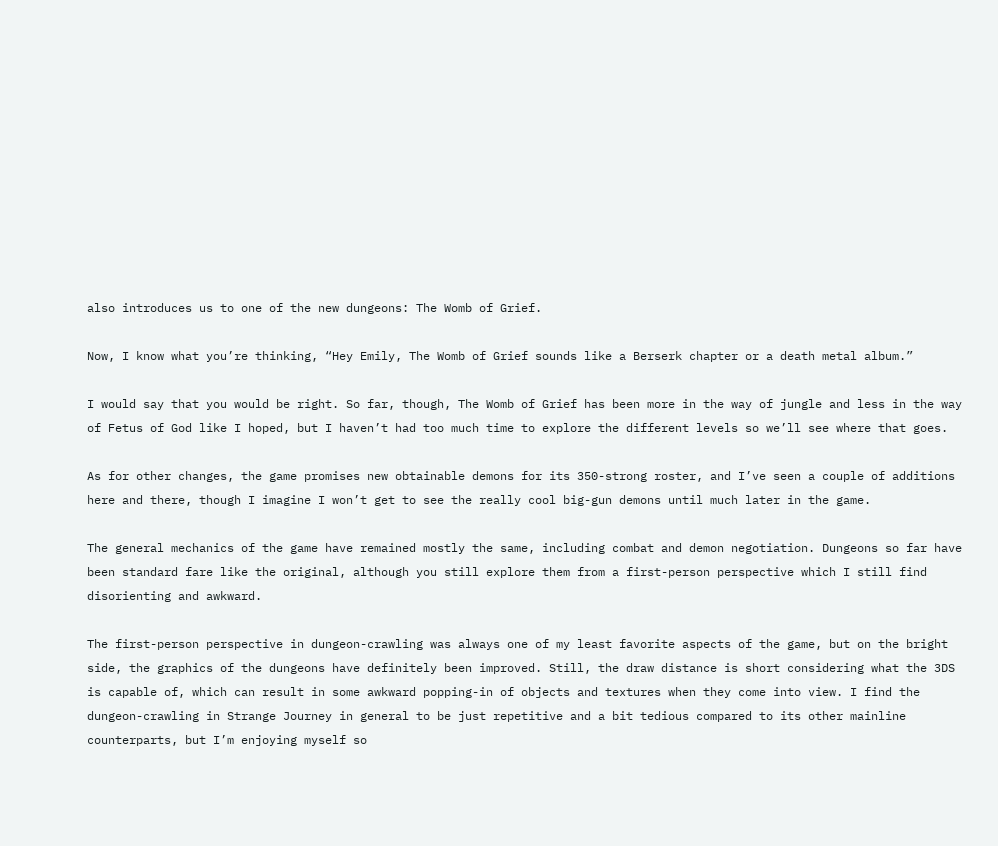also introduces us to one of the new dungeons: The Womb of Grief.

Now, I know what you’re thinking, “Hey Emily, The Womb of Grief sounds like a Berserk chapter or a death metal album.”

I would say that you would be right. So far, though, The Womb of Grief has been more in the way of jungle and less in the way of Fetus of God like I hoped, but I haven’t had too much time to explore the different levels so we’ll see where that goes.

As for other changes, the game promises new obtainable demons for its 350-strong roster, and I’ve seen a couple of additions here and there, though I imagine I won’t get to see the really cool big-gun demons until much later in the game.

The general mechanics of the game have remained mostly the same, including combat and demon negotiation. Dungeons so far have been standard fare like the original, although you still explore them from a first-person perspective which I still find disorienting and awkward.

The first-person perspective in dungeon-crawling was always one of my least favorite aspects of the game, but on the bright side, the graphics of the dungeons have definitely been improved. Still, the draw distance is short considering what the 3DS is capable of, which can result in some awkward popping-in of objects and textures when they come into view. I find the dungeon-crawling in Strange Journey in general to be just repetitive and a bit tedious compared to its other mainline counterparts, but I’m enjoying myself so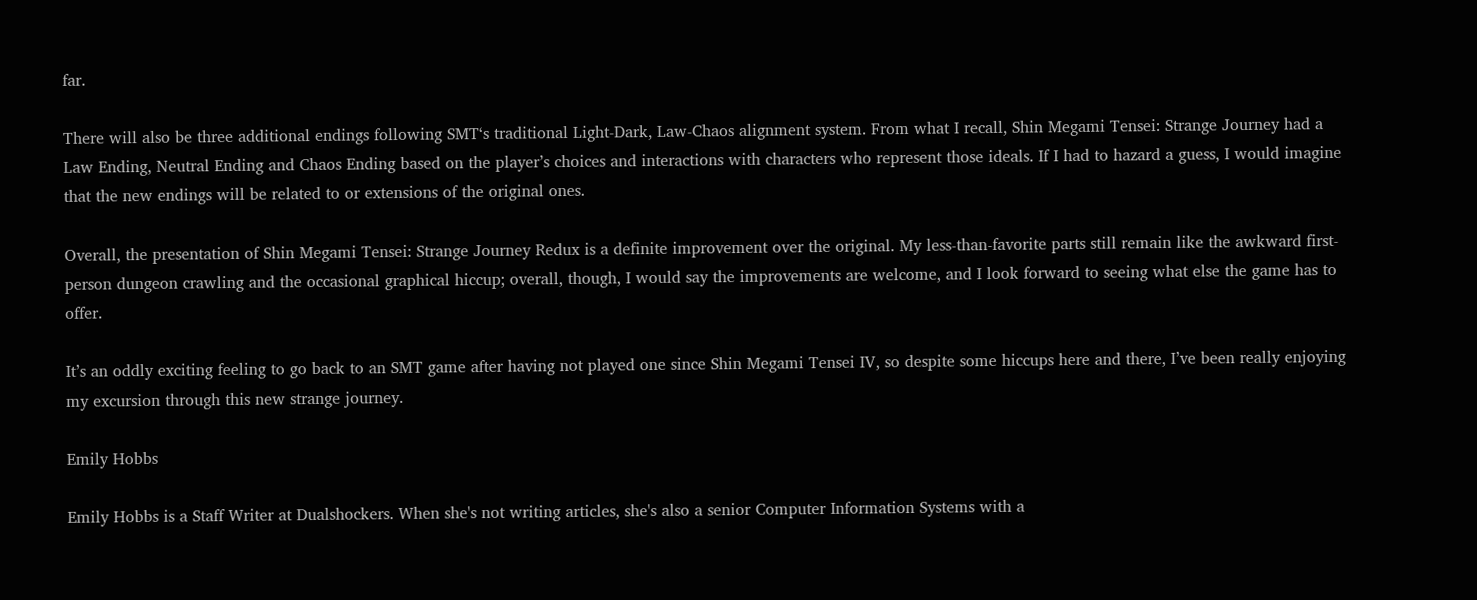far.

There will also be three additional endings following SMT‘s traditional Light-Dark, Law-Chaos alignment system. From what I recall, Shin Megami Tensei: Strange Journey had a Law Ending, Neutral Ending and Chaos Ending based on the player’s choices and interactions with characters who represent those ideals. If I had to hazard a guess, I would imagine that the new endings will be related to or extensions of the original ones.

Overall, the presentation of Shin Megami Tensei: Strange Journey Redux is a definite improvement over the original. My less-than-favorite parts still remain like the awkward first-person dungeon crawling and the occasional graphical hiccup; overall, though, I would say the improvements are welcome, and I look forward to seeing what else the game has to offer.

It’s an oddly exciting feeling to go back to an SMT game after having not played one since Shin Megami Tensei IV, so despite some hiccups here and there, I’ve been really enjoying my excursion through this new strange journey.

Emily Hobbs

Emily Hobbs is a Staff Writer at Dualshockers. When she's not writing articles, she's also a senior Computer Information Systems with a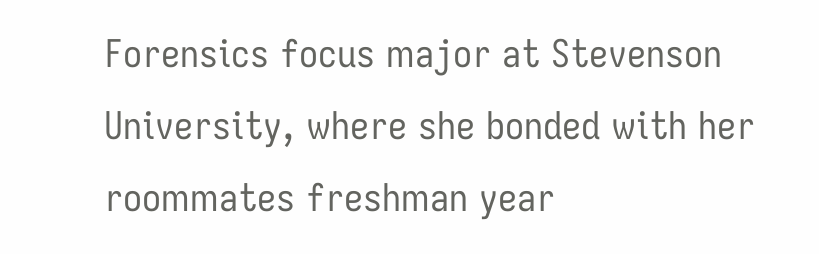Forensics focus major at Stevenson University, where she bonded with her roommates freshman year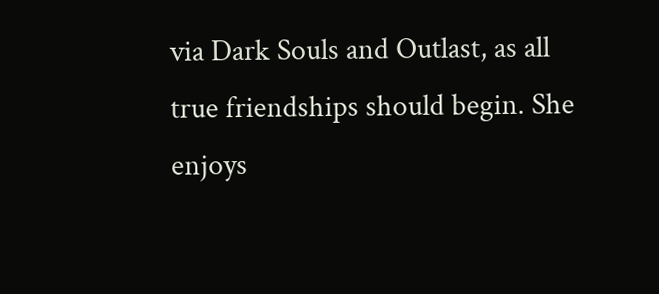via Dark Souls and Outlast, as all true friendships should begin. She enjoys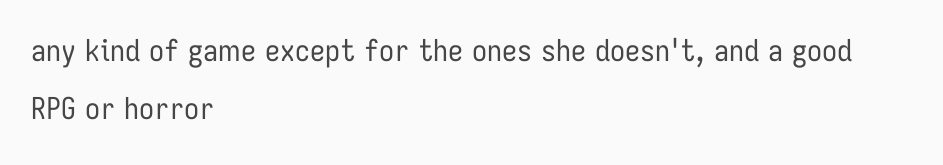any kind of game except for the ones she doesn't, and a good RPG or horror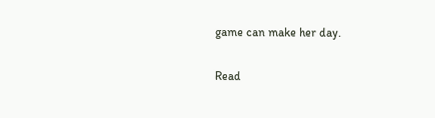game can make her day.

Read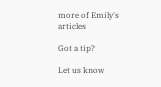more of Emily's articles

Got a tip?

Let us know